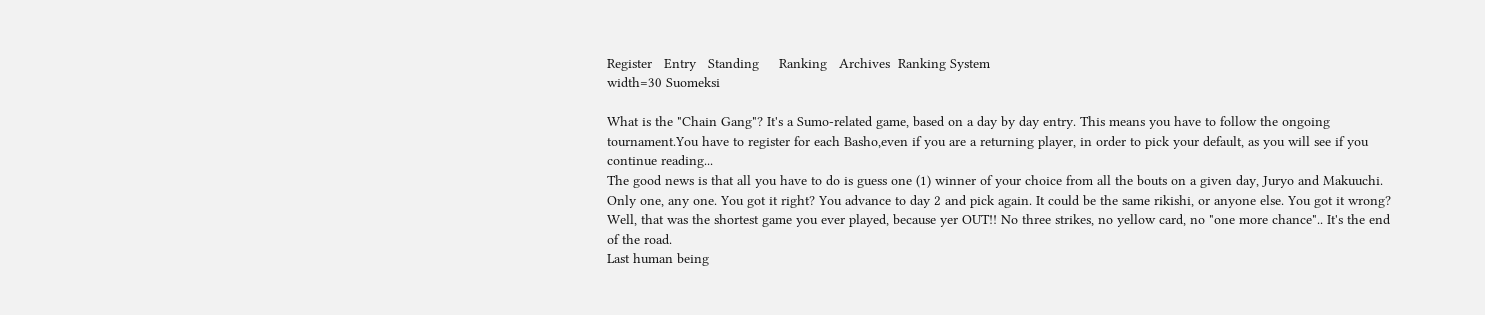Register   Entry   Standing     Ranking   Archives  Ranking System
width=30 Suomeksi

What is the "Chain Gang"? It's a Sumo-related game, based on a day by day entry. This means you have to follow the ongoing tournament.You have to register for each Basho,even if you are a returning player, in order to pick your default, as you will see if you continue reading...
The good news is that all you have to do is guess one (1) winner of your choice from all the bouts on a given day, Juryo and Makuuchi. Only one, any one. You got it right? You advance to day 2 and pick again. It could be the same rikishi, or anyone else. You got it wrong? Well, that was the shortest game you ever played, because yer OUT!! No three strikes, no yellow card, no "one more chance".. It's the end of the road.
Last human being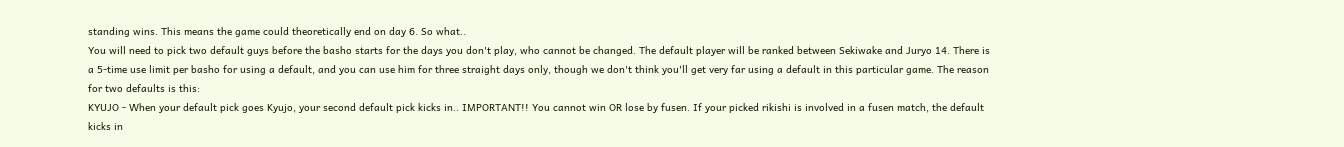standing wins. This means the game could theoretically end on day 6. So what..
You will need to pick two default guys before the basho starts for the days you don't play, who cannot be changed. The default player will be ranked between Sekiwake and Juryo 14. There is a 5-time use limit per basho for using a default, and you can use him for three straight days only, though we don't think you'll get very far using a default in this particular game. The reason for two defaults is this:
KYUJO - When your default pick goes Kyujo, your second default pick kicks in.. IMPORTANT!! You cannot win OR lose by fusen. If your picked rikishi is involved in a fusen match, the default kicks in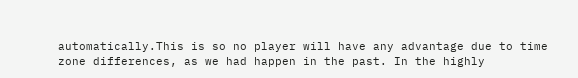automatically.This is so no player will have any advantage due to time zone differences, as we had happen in the past. In the highly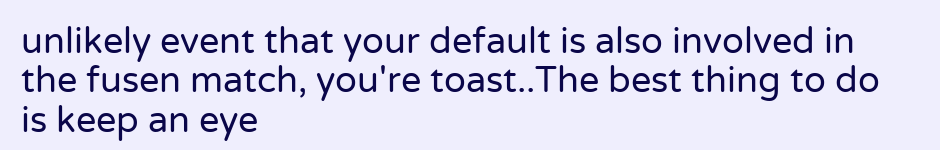unlikely event that your default is also involved in the fusen match, you're toast..The best thing to do is keep an eye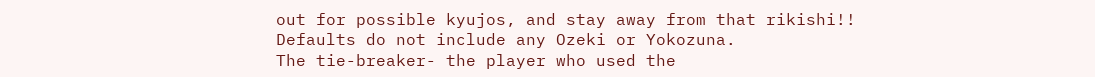out for possible kyujos, and stay away from that rikishi!! Defaults do not include any Ozeki or Yokozuna.
The tie-breaker- the player who used the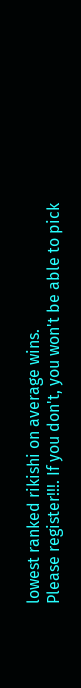lowest ranked rikishi on average wins.
Please register!!!. If you don't, you won't be able to pick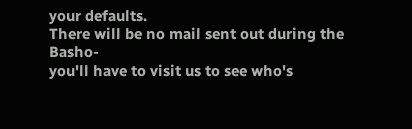your defaults.
There will be no mail sent out during the Basho-
you'll have to visit us to see who's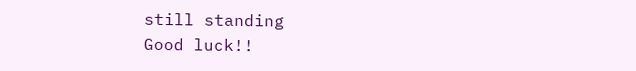still standing
Good luck!!